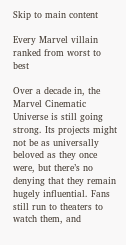Skip to main content

Every Marvel villain ranked from worst to best

Over a decade in, the Marvel Cinematic Universe is still going strong. Its projects might not be as universally beloved as they once were, but there’s no denying that they remain hugely influential. Fans still run to theaters to watch them, and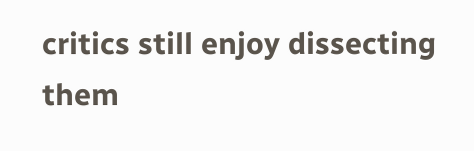critics still enjoy dissecting them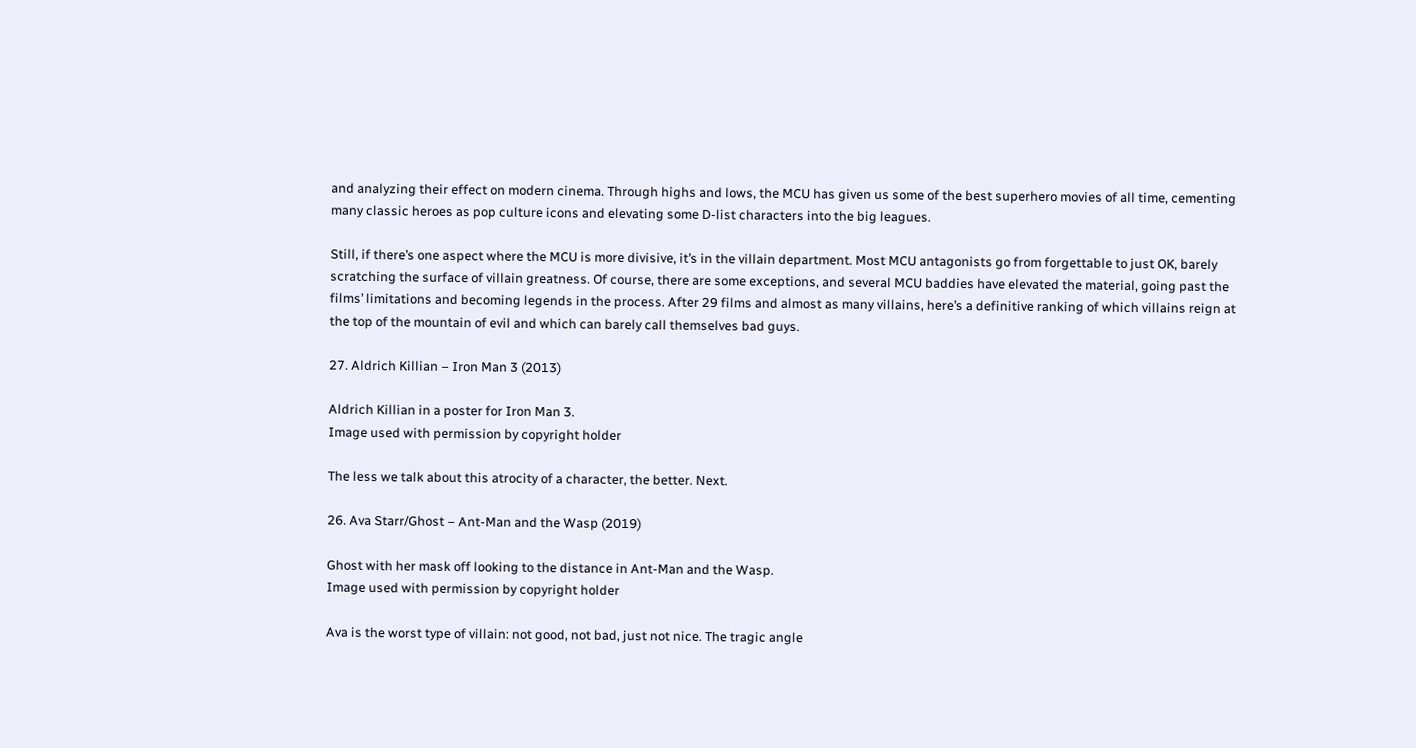and analyzing their effect on modern cinema. Through highs and lows, the MCU has given us some of the best superhero movies of all time, cementing many classic heroes as pop culture icons and elevating some D-list characters into the big leagues.

Still, if there’s one aspect where the MCU is more divisive, it’s in the villain department. Most MCU antagonists go from forgettable to just OK, barely scratching the surface of villain greatness. Of course, there are some exceptions, and several MCU baddies have elevated the material, going past the films’ limitations and becoming legends in the process. After 29 films and almost as many villains, here’s a definitive ranking of which villains reign at the top of the mountain of evil and which can barely call themselves bad guys.

27. Aldrich Killian – Iron Man 3 (2013)

Aldrich Killian in a poster for Iron Man 3.
Image used with permission by copyright holder

The less we talk about this atrocity of a character, the better. Next.

26. Ava Starr/Ghost – Ant-Man and the Wasp (2019)

Ghost with her mask off looking to the distance in Ant-Man and the Wasp.
Image used with permission by copyright holder

Ava is the worst type of villain: not good, not bad, just not nice. The tragic angle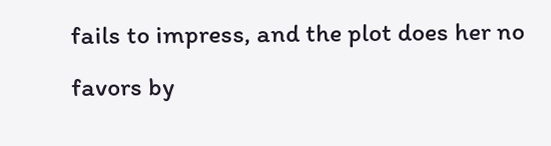fails to impress, and the plot does her no favors by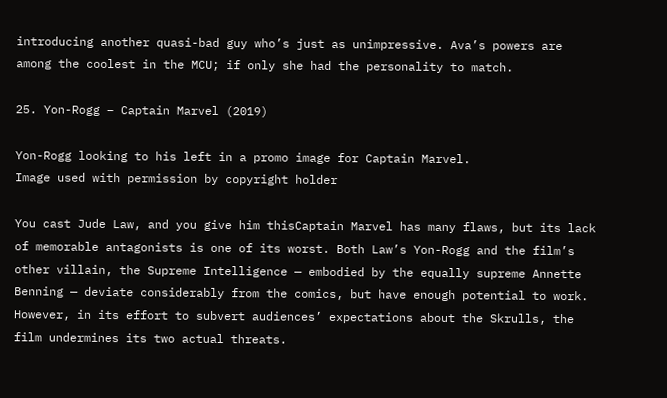introducing another quasi-bad guy who’s just as unimpressive. Ava’s powers are among the coolest in the MCU; if only she had the personality to match.

25. Yon-Rogg – Captain Marvel (2019)

Yon-Rogg looking to his left in a promo image for Captain Marvel.
Image used with permission by copyright holder

You cast Jude Law, and you give him thisCaptain Marvel has many flaws, but its lack of memorable antagonists is one of its worst. Both Law’s Yon-Rogg and the film’s other villain, the Supreme Intelligence — embodied by the equally supreme Annette Benning — deviate considerably from the comics, but have enough potential to work. However, in its effort to subvert audiences’ expectations about the Skrulls, the film undermines its two actual threats.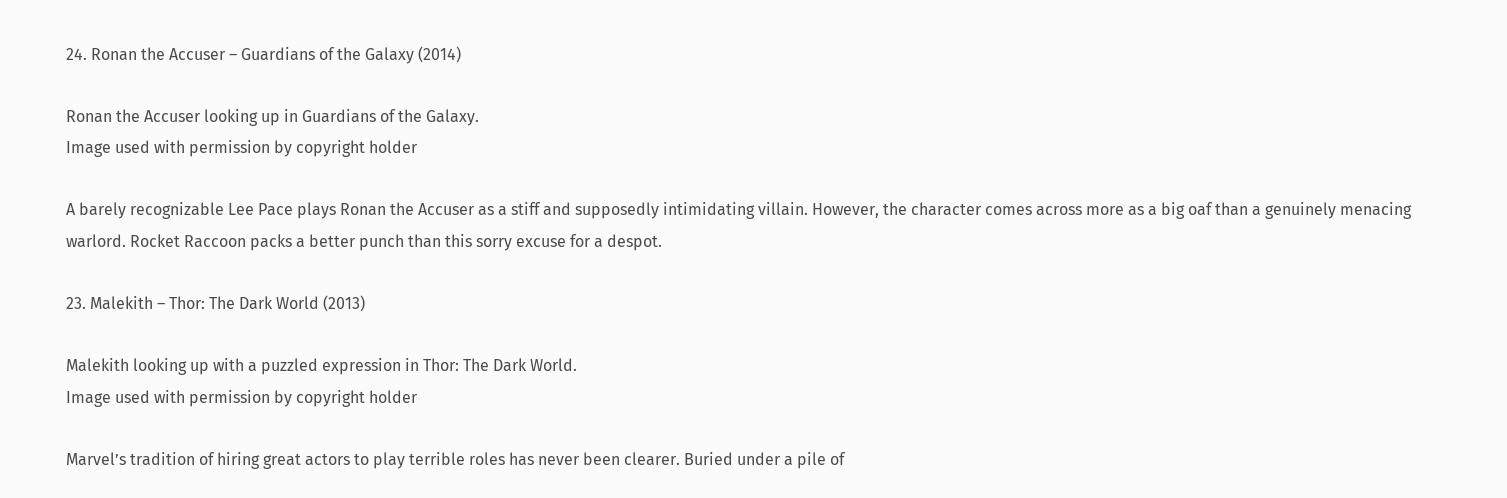24. Ronan the Accuser – Guardians of the Galaxy (2014)

Ronan the Accuser looking up in Guardians of the Galaxy.
Image used with permission by copyright holder

A barely recognizable Lee Pace plays Ronan the Accuser as a stiff and supposedly intimidating villain. However, the character comes across more as a big oaf than a genuinely menacing warlord. Rocket Raccoon packs a better punch than this sorry excuse for a despot.

23. Malekith – Thor: The Dark World (2013)

Malekith looking up with a puzzled expression in Thor: The Dark World.
Image used with permission by copyright holder

Marvel’s tradition of hiring great actors to play terrible roles has never been clearer. Buried under a pile of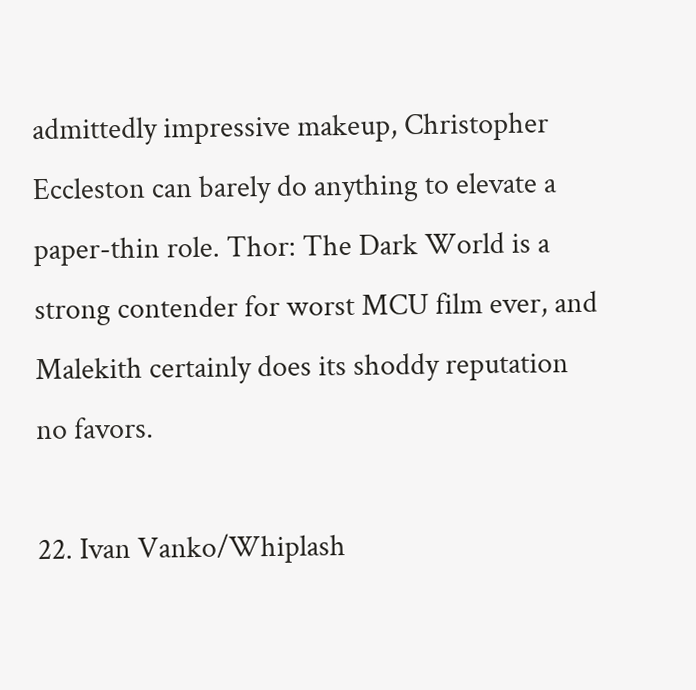admittedly impressive makeup, Christopher Eccleston can barely do anything to elevate a paper-thin role. Thor: The Dark World is a strong contender for worst MCU film ever, and Malekith certainly does its shoddy reputation no favors.

22. Ivan Vanko/Whiplash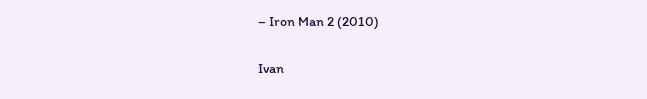– Iron Man 2 (2010)

Ivan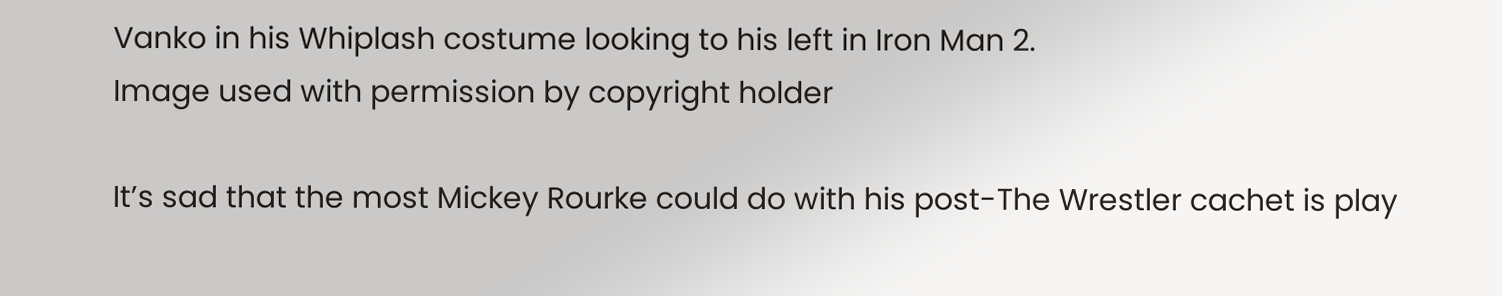Vanko in his Whiplash costume looking to his left in Iron Man 2.
Image used with permission by copyright holder

It’s sad that the most Mickey Rourke could do with his post-The Wrestler cachet is play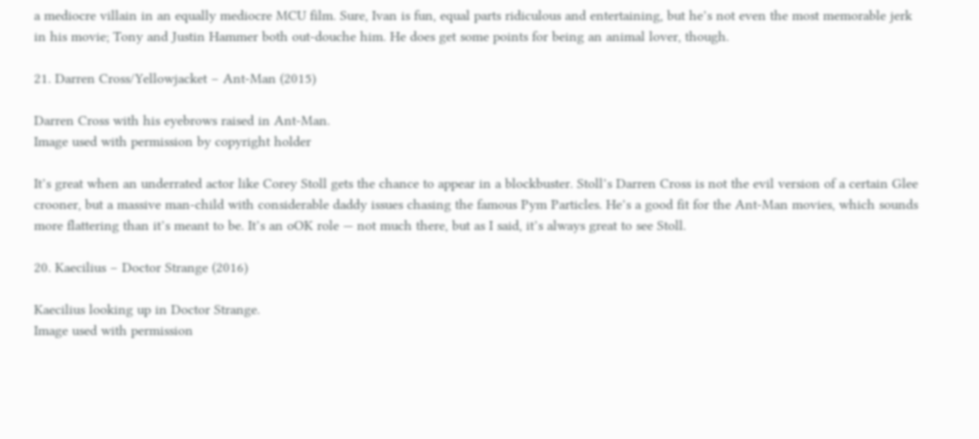a mediocre villain in an equally mediocre MCU film. Sure, Ivan is fun, equal parts ridiculous and entertaining, but he’s not even the most memorable jerk in his movie; Tony and Justin Hammer both out-douche him. He does get some points for being an animal lover, though.

21. Darren Cross/Yellowjacket – Ant-Man (2015)

Darren Cross with his eyebrows raised in Ant-Man.
Image used with permission by copyright holder

It’s great when an underrated actor like Corey Stoll gets the chance to appear in a blockbuster. Stoll’s Darren Cross is not the evil version of a certain Glee crooner, but a massive man-child with considerable daddy issues chasing the famous Pym Particles. He’s a good fit for the Ant-Man movies, which sounds more flattering than it’s meant to be. It’s an oOK role — not much there, but as I said, it’s always great to see Stoll.

20. Kaecilius – Doctor Strange (2016)

Kaecilius looking up in Doctor Strange.
Image used with permission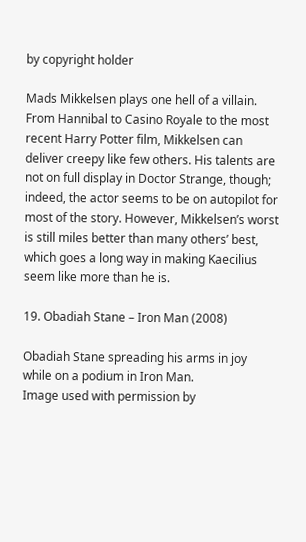by copyright holder

Mads Mikkelsen plays one hell of a villain. From Hannibal to Casino Royale to the most recent Harry Potter film, Mikkelsen can deliver creepy like few others. His talents are not on full display in Doctor Strange, though; indeed, the actor seems to be on autopilot for most of the story. However, Mikkelsen’s worst is still miles better than many others’ best, which goes a long way in making Kaecilius seem like more than he is.

19. Obadiah Stane – Iron Man (2008)

Obadiah Stane spreading his arms in joy while on a podium in Iron Man.
Image used with permission by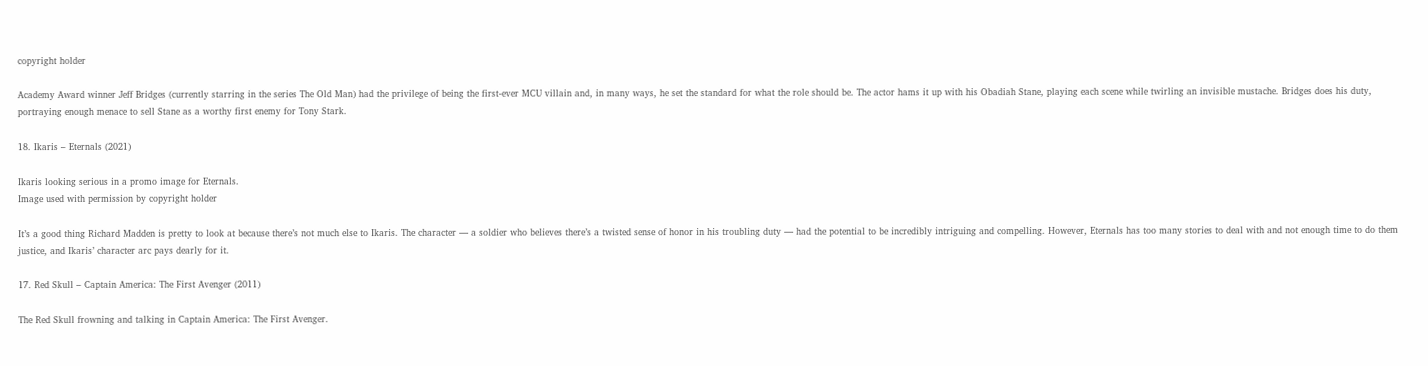copyright holder

Academy Award winner Jeff Bridges (currently starring in the series The Old Man) had the privilege of being the first-ever MCU villain and, in many ways, he set the standard for what the role should be. The actor hams it up with his Obadiah Stane, playing each scene while twirling an invisible mustache. Bridges does his duty, portraying enough menace to sell Stane as a worthy first enemy for Tony Stark.

18. Ikaris – Eternals (2021)

Ikaris looking serious in a promo image for Eternals.
Image used with permission by copyright holder

It’s a good thing Richard Madden is pretty to look at because there’s not much else to Ikaris. The character — a soldier who believes there’s a twisted sense of honor in his troubling duty — had the potential to be incredibly intriguing and compelling. However, Eternals has too many stories to deal with and not enough time to do them justice, and Ikaris’ character arc pays dearly for it.

17. Red Skull – Captain America: The First Avenger (2011)

The Red Skull frowning and talking in Captain America: The First Avenger.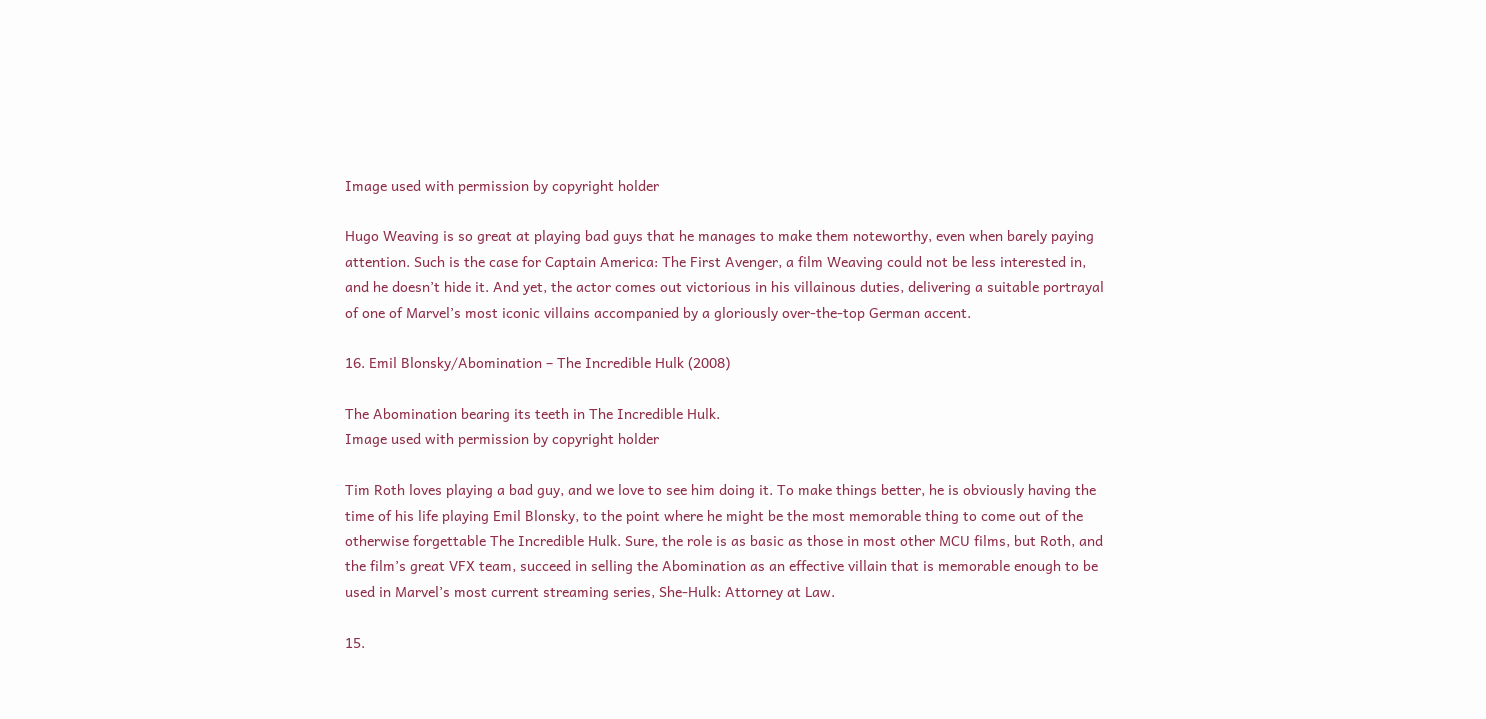Image used with permission by copyright holder

Hugo Weaving is so great at playing bad guys that he manages to make them noteworthy, even when barely paying attention. Such is the case for Captain America: The First Avenger, a film Weaving could not be less interested in, and he doesn’t hide it. And yet, the actor comes out victorious in his villainous duties, delivering a suitable portrayal of one of Marvel’s most iconic villains accompanied by a gloriously over-the-top German accent.

16. Emil Blonsky/Abomination – The Incredible Hulk (2008)

The Abomination bearing its teeth in The Incredible Hulk.
Image used with permission by copyright holder

Tim Roth loves playing a bad guy, and we love to see him doing it. To make things better, he is obviously having the time of his life playing Emil Blonsky, to the point where he might be the most memorable thing to come out of the otherwise forgettable The Incredible Hulk. Sure, the role is as basic as those in most other MCU films, but Roth, and the film’s great VFX team, succeed in selling the Abomination as an effective villain that is memorable enough to be used in Marvel’s most current streaming series, She-Hulk: Attorney at Law.

15.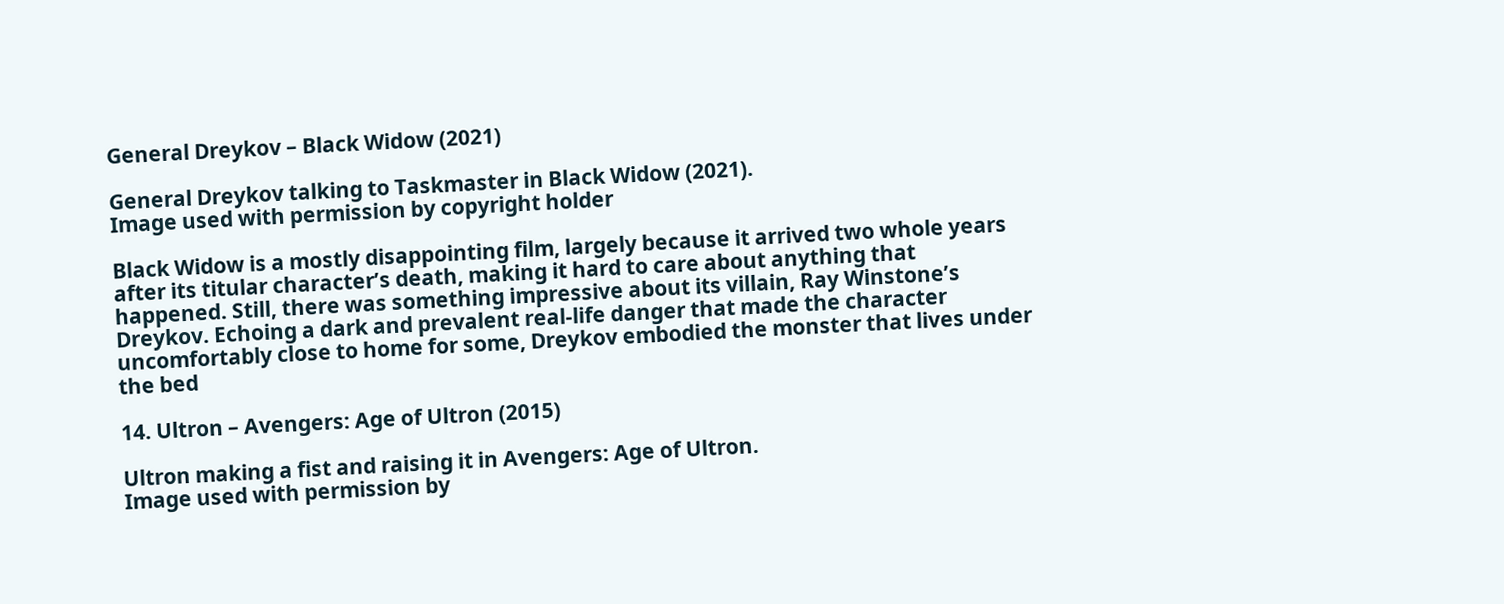General Dreykov – Black Widow (2021)

General Dreykov talking to Taskmaster in Black Widow (2021).
Image used with permission by copyright holder

Black Widow is a mostly disappointing film, largely because it arrived two whole years after its titular character’s death, making it hard to care about anything that happened. Still, there was something impressive about its villain, Ray Winstone’s Dreykov. Echoing a dark and prevalent real-life danger that made the character uncomfortably close to home for some, Dreykov embodied the monster that lives under the bed

14. Ultron – Avengers: Age of Ultron (2015)

Ultron making a fist and raising it in Avengers: Age of Ultron.
Image used with permission by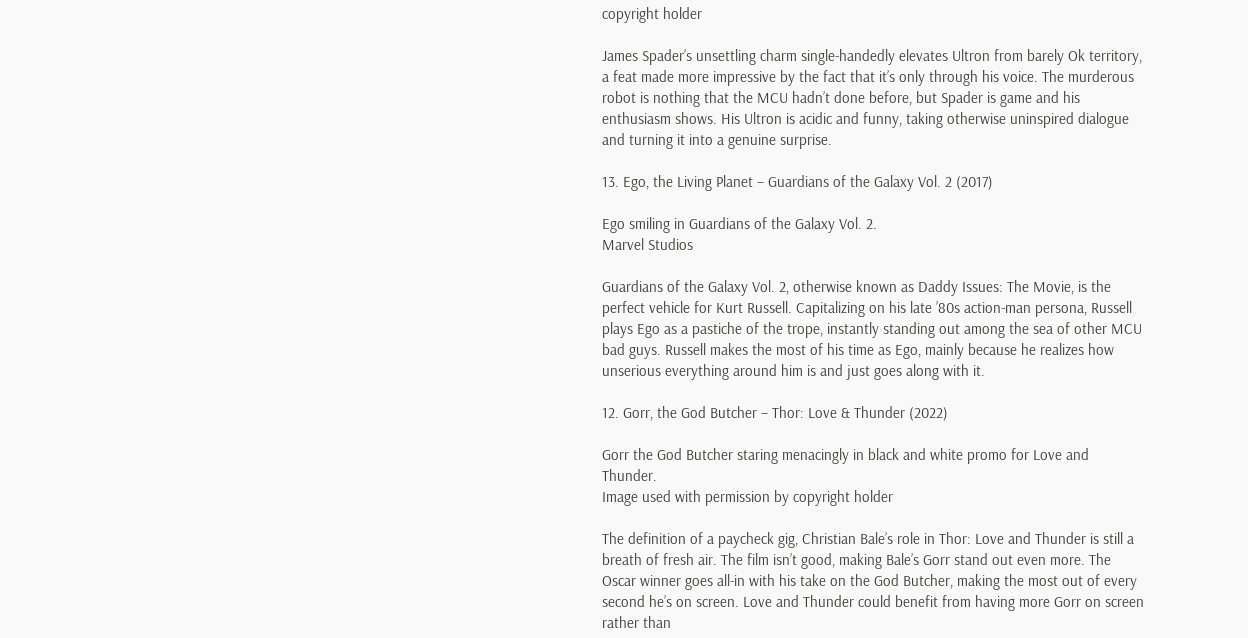copyright holder

James Spader’s unsettling charm single-handedly elevates Ultron from barely Ok territory, a feat made more impressive by the fact that it’s only through his voice. The murderous robot is nothing that the MCU hadn’t done before, but Spader is game and his enthusiasm shows. His Ultron is acidic and funny, taking otherwise uninspired dialogue and turning it into a genuine surprise.

13. Ego, the Living Planet – Guardians of the Galaxy Vol. 2 (2017)

Ego smiling in Guardians of the Galaxy Vol. 2.
Marvel Studios

Guardians of the Galaxy Vol. 2, otherwise known as Daddy Issues: The Movie, is the perfect vehicle for Kurt Russell. Capitalizing on his late ’80s action-man persona, Russell plays Ego as a pastiche of the trope, instantly standing out among the sea of other MCU bad guys. Russell makes the most of his time as Ego, mainly because he realizes how unserious everything around him is and just goes along with it.

12. Gorr, the God Butcher – Thor: Love & Thunder (2022)

Gorr the God Butcher staring menacingly in black and white promo for Love and Thunder.
Image used with permission by copyright holder

The definition of a paycheck gig, Christian Bale’s role in Thor: Love and Thunder is still a breath of fresh air. The film isn’t good, making Bale’s Gorr stand out even more. The Oscar winner goes all-in with his take on the God Butcher, making the most out of every second he’s on screen. Love and Thunder could benefit from having more Gorr on screen rather than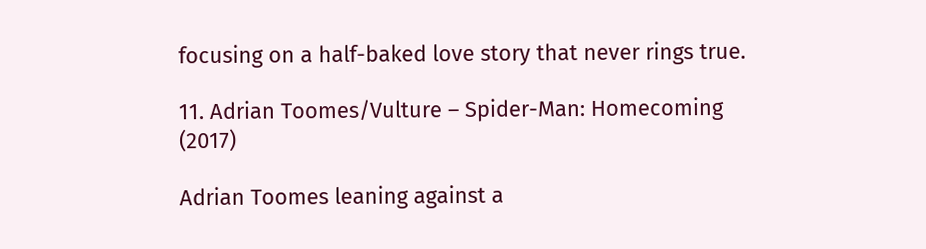focusing on a half-baked love story that never rings true.

11. Adrian Toomes/Vulture – Spider-Man: Homecoming (2017)

Adrian Toomes leaning against a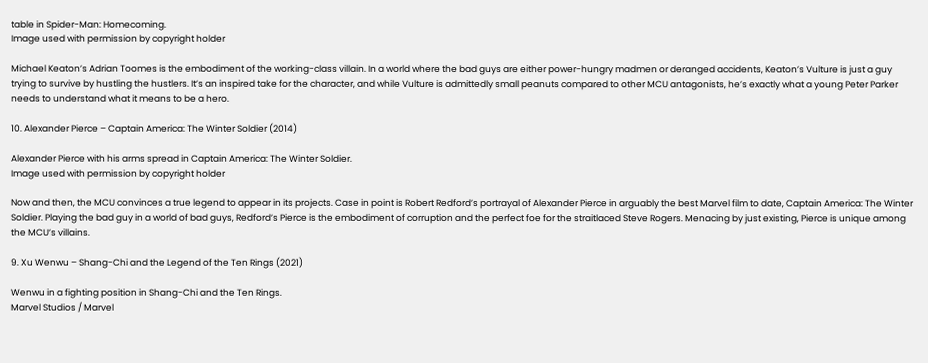table in Spider-Man: Homecoming.
Image used with permission by copyright holder

Michael Keaton’s Adrian Toomes is the embodiment of the working-class villain. In a world where the bad guys are either power-hungry madmen or deranged accidents, Keaton’s Vulture is just a guy trying to survive by hustling the hustlers. It’s an inspired take for the character, and while Vulture is admittedly small peanuts compared to other MCU antagonists, he’s exactly what a young Peter Parker needs to understand what it means to be a hero.

10. Alexander Pierce – Captain America: The Winter Soldier (2014)

Alexander Pierce with his arms spread in Captain America: The Winter Soldier.
Image used with permission by copyright holder

Now and then, the MCU convinces a true legend to appear in its projects. Case in point is Robert Redford’s portrayal of Alexander Pierce in arguably the best Marvel film to date, Captain America: The Winter Soldier. Playing the bad guy in a world of bad guys, Redford’s Pierce is the embodiment of corruption and the perfect foe for the straitlaced Steve Rogers. Menacing by just existing, Pierce is unique among the MCU’s villains.

9. Xu Wenwu – Shang-Chi and the Legend of the Ten Rings (2021)

Wenwu in a fighting position in Shang-Chi and the Ten Rings.
Marvel Studios / Marvel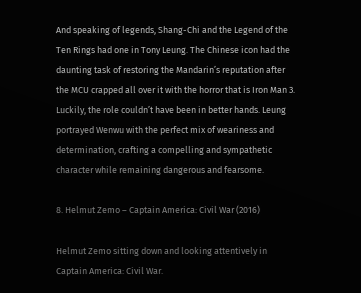And speaking of legends, Shang-Chi and the Legend of the Ten Rings had one in Tony Leung. The Chinese icon had the daunting task of restoring the Mandarin’s reputation after the MCU crapped all over it with the horror that is Iron Man 3. Luckily, the role couldn’t have been in better hands. Leung portrayed Wenwu with the perfect mix of weariness and determination, crafting a compelling and sympathetic character while remaining dangerous and fearsome.

8. Helmut Zemo – Captain America: Civil War (2016)

Helmut Zemo sitting down and looking attentively in Captain America: Civil War.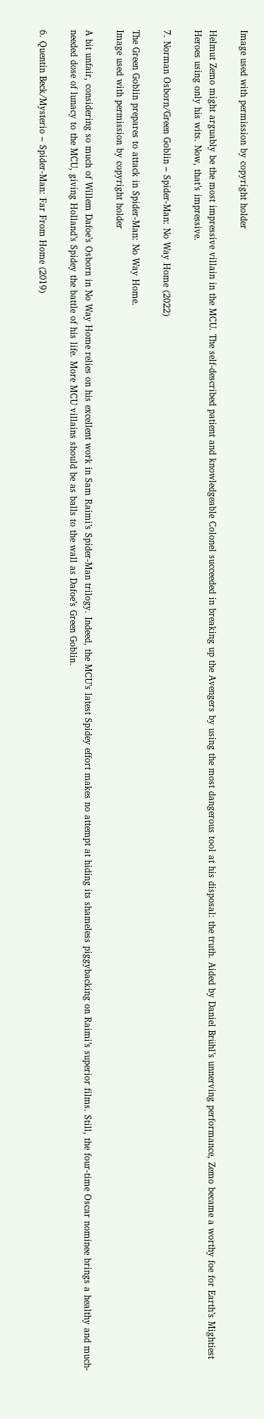Image used with permission by copyright holder

Helmut Zemo might arguably be the most impressive villain in the MCU. The self-described patient and knowledgeable Colonel succeeded in breaking up the Avengers by using the most dangerous tool at his disposal: the truth. Aided by Daniel Brühl’s unnerving performance, Zemo became a worthy foe for Earth’s Mightiest Heroes using only his wits. Now, that’s impressive.

7. Norman Osborn/Green Goblin – Spider-Man: No Way Home (2022)

The Green Goblin prepares to attack in Spider-Man: No Way Home.
Image used with permission by copyright holder

A bit unfair, considering so much of Willem Dafoe’s Osborn in No Way Home relies on his excellent work in Sam Raimi’s Spider-Man trilogy. Indeed, the MCU’s latest Spidey effort makes no attempt at hiding its shameless piggybacking on Raimi’s superior films. Still, the four-time Oscar nominee brings a healthy and much-needed dose of lunacy to the MCU, giving Holland’s Spidey the battle of his life. More MCU villains should be as balls to the wall as Dafoe’s Green Goblin.

6. Quentin Beck/Mysterio – Spider-Man: Far From Home (2019)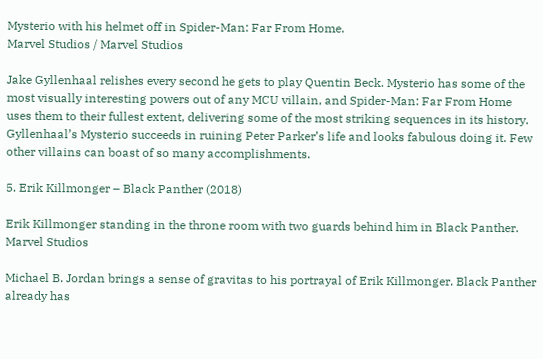Mysterio with his helmet off in Spider-Man: Far From Home.
Marvel Studios / Marvel Studios

Jake Gyllenhaal relishes every second he gets to play Quentin Beck. Mysterio has some of the most visually interesting powers out of any MCU villain, and Spider-Man: Far From Home uses them to their fullest extent, delivering some of the most striking sequences in its history. Gyllenhaal’s Mysterio succeeds in ruining Peter Parker’s life and looks fabulous doing it. Few other villains can boast of so many accomplishments.

5. Erik Killmonger – Black Panther (2018)

Erik Killmonger standing in the throne room with two guards behind him in Black Panther.
Marvel Studios

Michael B. Jordan brings a sense of gravitas to his portrayal of Erik Killmonger. Black Panther already has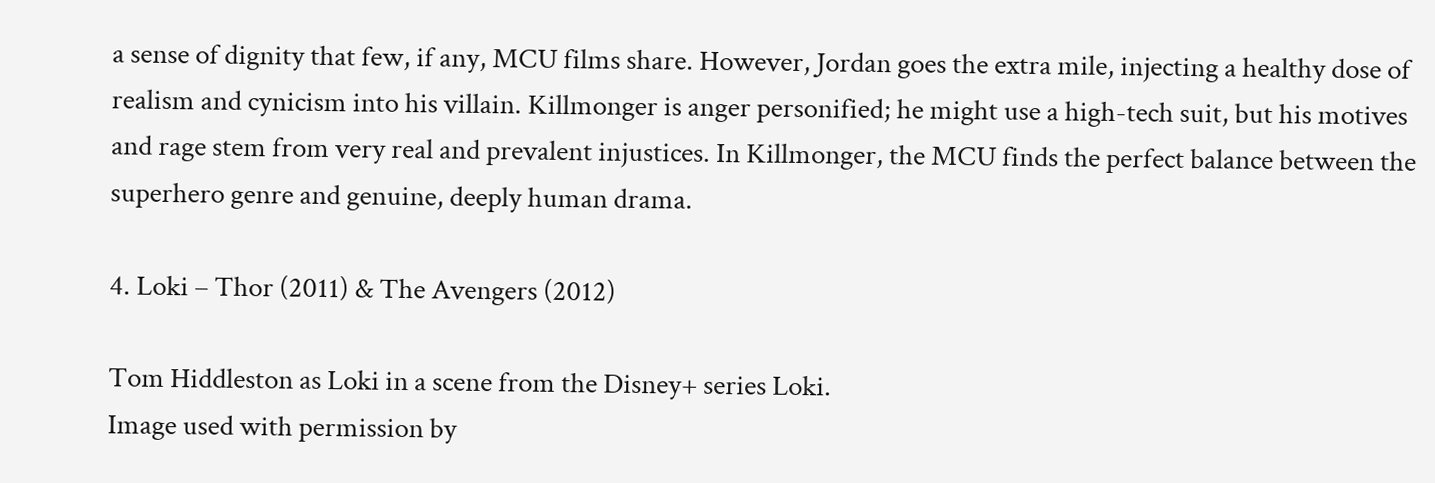a sense of dignity that few, if any, MCU films share. However, Jordan goes the extra mile, injecting a healthy dose of realism and cynicism into his villain. Killmonger is anger personified; he might use a high-tech suit, but his motives and rage stem from very real and prevalent injustices. In Killmonger, the MCU finds the perfect balance between the superhero genre and genuine, deeply human drama.

4. Loki – Thor (2011) & The Avengers (2012)

Tom Hiddleston as Loki in a scene from the Disney+ series Loki.
Image used with permission by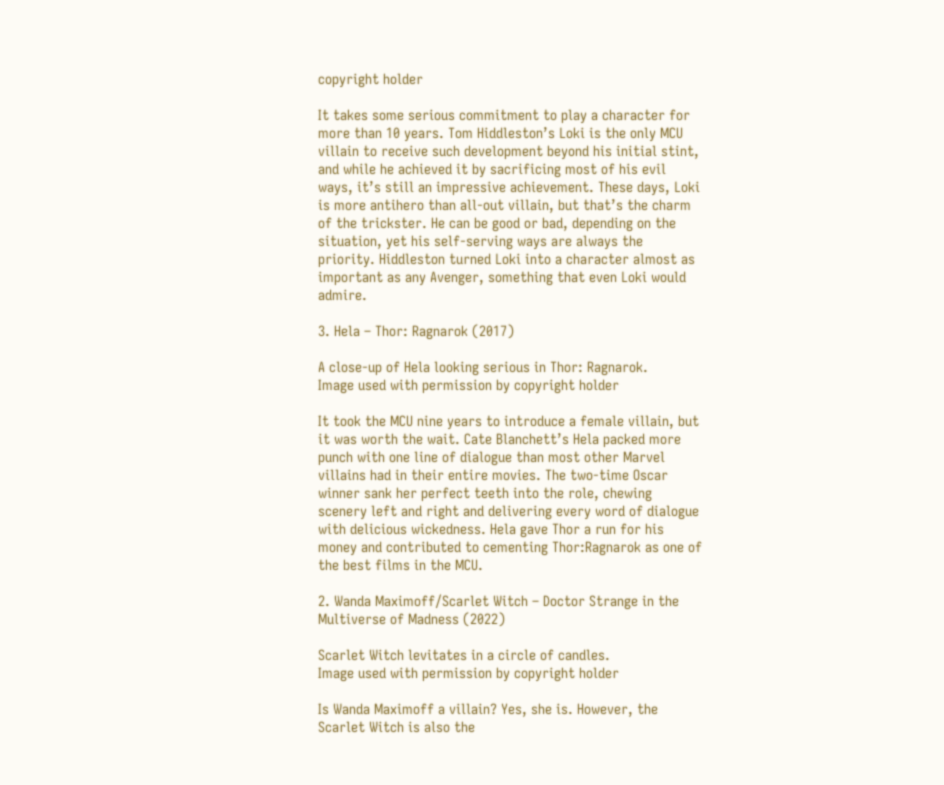copyright holder

It takes some serious commitment to play a character for more than 10 years. Tom Hiddleston’s Loki is the only MCU villain to receive such development beyond his initial stint, and while he achieved it by sacrificing most of his evil ways, it’s still an impressive achievement. These days, Loki is more antihero than all-out villain, but that’s the charm of the trickster. He can be good or bad, depending on the situation, yet his self-serving ways are always the priority. Hiddleston turned Loki into a character almost as important as any Avenger, something that even Loki would admire.

3. Hela – Thor: Ragnarok (2017)

A close-up of Hela looking serious in Thor: Ragnarok.
Image used with permission by copyright holder

It took the MCU nine years to introduce a female villain, but it was worth the wait. Cate Blanchett’s Hela packed more punch with one line of dialogue than most other Marvel villains had in their entire movies. The two-time Oscar winner sank her perfect teeth into the role, chewing scenery left and right and delivering every word of dialogue with delicious wickedness. Hela gave Thor a run for his money and contributed to cementing Thor:Ragnarok as one of the best films in the MCU.

2. Wanda Maximoff/Scarlet Witch – Doctor Strange in the Multiverse of Madness (2022)

Scarlet Witch levitates in a circle of candles.
Image used with permission by copyright holder

Is Wanda Maximoff a villain? Yes, she is. However, the Scarlet Witch is also the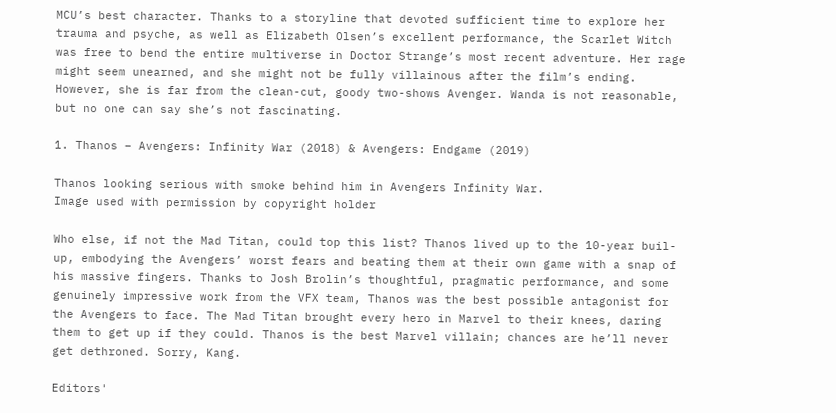MCU’s best character. Thanks to a storyline that devoted sufficient time to explore her trauma and psyche, as well as Elizabeth Olsen’s excellent performance, the Scarlet Witch was free to bend the entire multiverse in Doctor Strange’s most recent adventure. Her rage might seem unearned, and she might not be fully villainous after the film’s ending. However, she is far from the clean-cut, goody two-shows Avenger. Wanda is not reasonable, but no one can say she’s not fascinating.

1. Thanos – Avengers: Infinity War (2018) & Avengers: Endgame (2019)

Thanos looking serious with smoke behind him in Avengers Infinity War.
Image used with permission by copyright holder

Who else, if not the Mad Titan, could top this list? Thanos lived up to the 10-year buil-up, embodying the Avengers’ worst fears and beating them at their own game with a snap of his massive fingers. Thanks to Josh Brolin’s thoughtful, pragmatic performance, and some genuinely impressive work from the VFX team, Thanos was the best possible antagonist for the Avengers to face. The Mad Titan brought every hero in Marvel to their knees, daring them to get up if they could. Thanos is the best Marvel villain; chances are he’ll never get dethroned. Sorry, Kang.

Editors'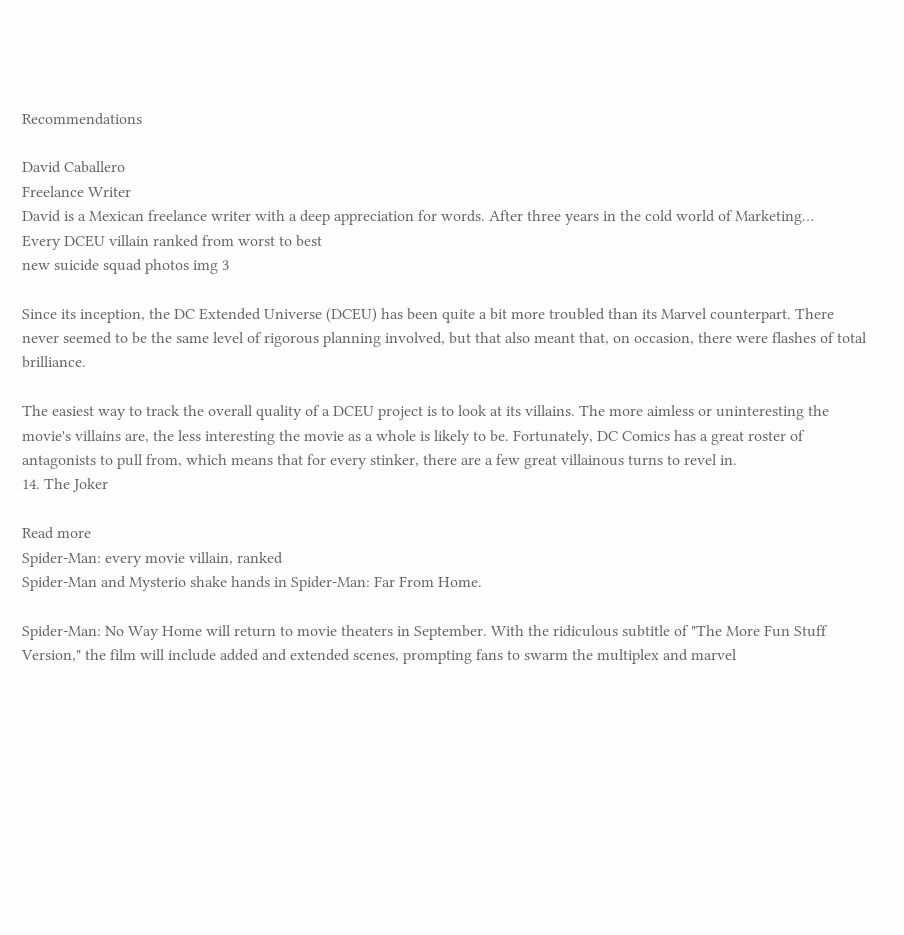Recommendations

David Caballero
Freelance Writer
David is a Mexican freelance writer with a deep appreciation for words. After three years in the cold world of Marketing…
Every DCEU villain ranked from worst to best
new suicide squad photos img 3

Since its inception, the DC Extended Universe (DCEU) has been quite a bit more troubled than its Marvel counterpart. There never seemed to be the same level of rigorous planning involved, but that also meant that, on occasion, there were flashes of total brilliance.

The easiest way to track the overall quality of a DCEU project is to look at its villains. The more aimless or uninteresting the movie's villains are, the less interesting the movie as a whole is likely to be. Fortunately, DC Comics has a great roster of antagonists to pull from, which means that for every stinker, there are a few great villainous turns to revel in.
14. The Joker

Read more
Spider-Man: every movie villain, ranked
Spider-Man and Mysterio shake hands in Spider-Man: Far From Home.

Spider-Man: No Way Home will return to movie theaters in September. With the ridiculous subtitle of "The More Fun Stuff Version," the film will include added and extended scenes, prompting fans to swarm the multiplex and marvel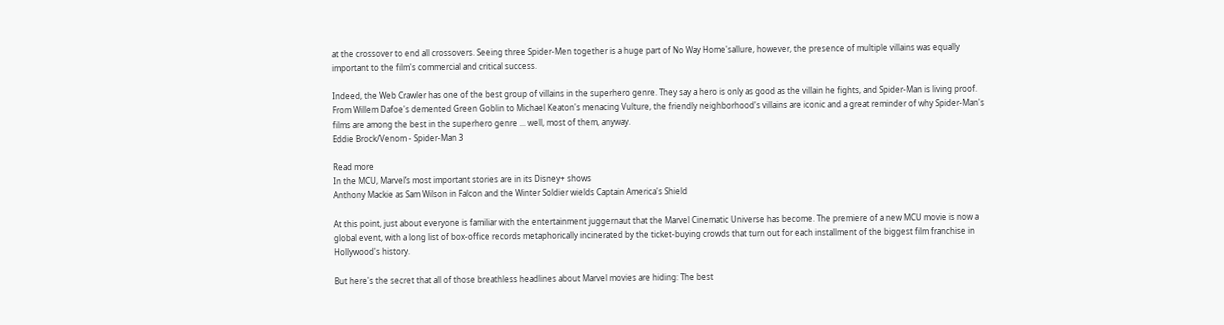at the crossover to end all crossovers. Seeing three Spider-Men together is a huge part of No Way Home'sallure, however, the presence of multiple villains was equally important to the film's commercial and critical success.

Indeed, the Web Crawler has one of the best group of villains in the superhero genre. They say a hero is only as good as the villain he fights, and Spider-Man is living proof. From Willem Dafoe's demented Green Goblin to Michael Keaton's menacing Vulture, the friendly neighborhood's villains are iconic and a great reminder of why Spider-Man's films are among the best in the superhero genre ... well, most of them, anyway.
Eddie Brock/Venom - Spider-Man 3

Read more
In the MCU, Marvel’s most important stories are in its Disney+ shows
Anthony Mackie as Sam Wilson in Falcon and the Winter Soldier wields Captain America's Shield

At this point, just about everyone is familiar with the entertainment juggernaut that the Marvel Cinematic Universe has become. The premiere of a new MCU movie is now a global event, with a long list of box-office records metaphorically incinerated by the ticket-buying crowds that turn out for each installment of the biggest film franchise in Hollywood's history.

But here's the secret that all of those breathless headlines about Marvel movies are hiding: The best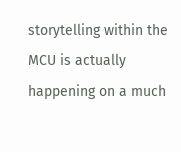storytelling within the MCU is actually happening on a much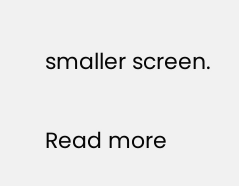smaller screen.

Read more